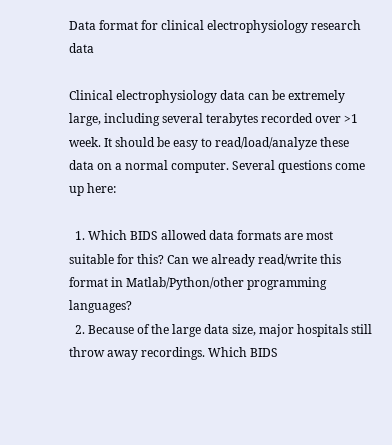Data format for clinical electrophysiology research data

Clinical electrophysiology data can be extremely large, including several terabytes recorded over >1 week. It should be easy to read/load/analyze these data on a normal computer. Several questions come up here:

  1. Which BIDS allowed data formats are most suitable for this? Can we already read/write this format in Matlab/Python/other programming languages?
  2. Because of the large data size, major hospitals still throw away recordings. Which BIDS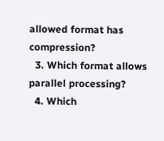allowed format has compression?
  3. Which format allows parallel processing?
  4. Which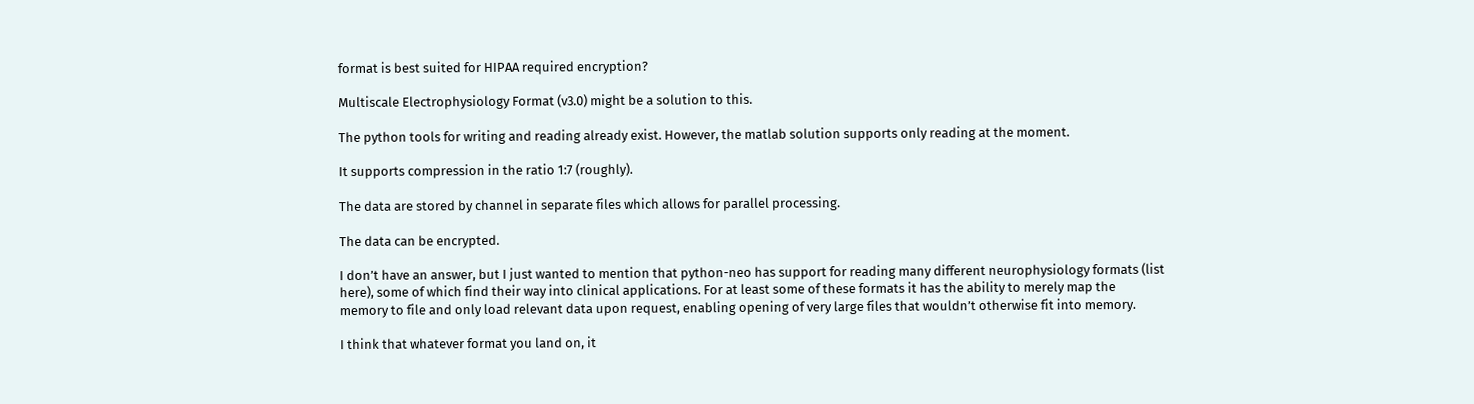format is best suited for HIPAA required encryption?

Multiscale Electrophysiology Format (v3.0) might be a solution to this.

The python tools for writing and reading already exist. However, the matlab solution supports only reading at the moment.

It supports compression in the ratio 1:7 (roughly).

The data are stored by channel in separate files which allows for parallel processing.

The data can be encrypted.

I don’t have an answer, but I just wanted to mention that python-neo has support for reading many different neurophysiology formats (list here), some of which find their way into clinical applications. For at least some of these formats it has the ability to merely map the memory to file and only load relevant data upon request, enabling opening of very large files that wouldn’t otherwise fit into memory.

I think that whatever format you land on, it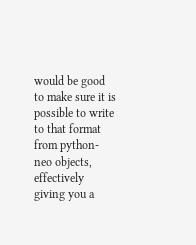would be good to make sure it is possible to write to that format from python-neo objects, effectively giving you a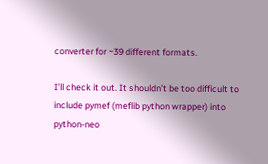converter for ~39 different formats.

I’ll check it out. It shouldn’t be too difficult to include pymef (meflib python wrapper) into python-neo